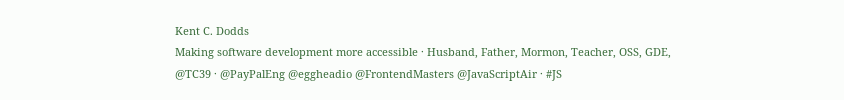Kent C. Dodds
Making software development more accessible · Husband, Father, Mormon, Teacher, OSS, GDE, @TC39 · @PayPalEng @eggheadio @FrontendMasters @JavaScriptAir · #JS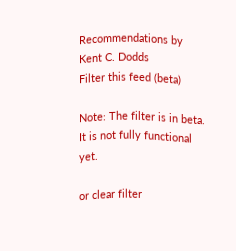Recommendations by Kent C. Dodds
Filter this feed (beta)

Note: The filter is in beta. It is not fully functional yet.

or clear filter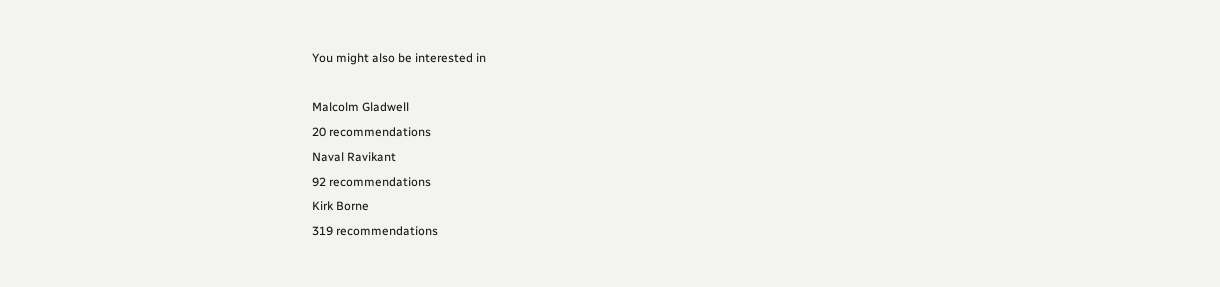You might also be interested in

Malcolm Gladwell
20 recommendations
Naval Ravikant
92 recommendations
Kirk Borne
319 recommendations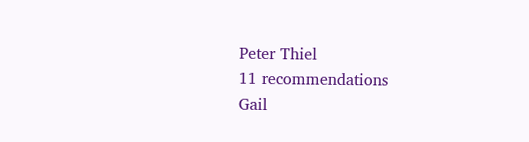Peter Thiel
11 recommendations
Gail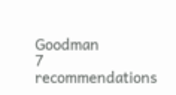Goodman
7 recommendations